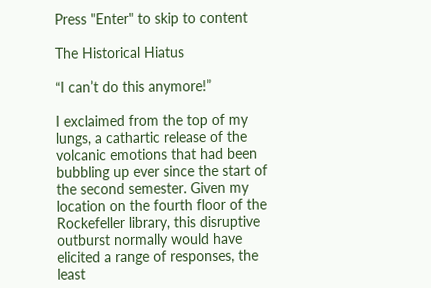Press "Enter" to skip to content

The Historical Hiatus

“I can’t do this anymore!”

I exclaimed from the top of my lungs, a cathartic release of the volcanic emotions that had been bubbling up ever since the start of the second semester. Given my location on the fourth floor of the Rockefeller library, this disruptive outburst normally would have elicited a range of responses, the least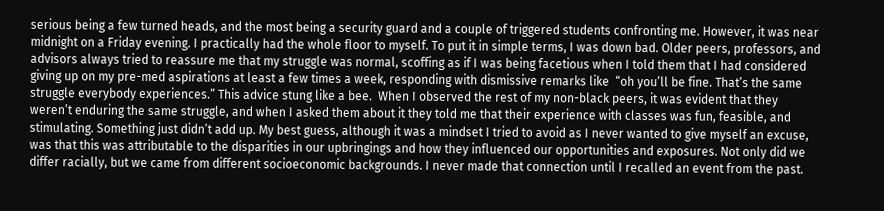serious being a few turned heads, and the most being a security guard and a couple of triggered students confronting me. However, it was near midnight on a Friday evening. I practically had the whole floor to myself. To put it in simple terms, I was down bad. Older peers, professors, and advisors always tried to reassure me that my struggle was normal, scoffing as if I was being facetious when I told them that I had considered giving up on my pre-med aspirations at least a few times a week, responding with dismissive remarks like  “oh you’ll be fine. That’s the same struggle everybody experiences.” This advice stung like a bee.  When I observed the rest of my non-black peers, it was evident that they weren’t enduring the same struggle, and when I asked them about it they told me that their experience with classes was fun, feasible, and stimulating. Something just didn’t add up. My best guess, although it was a mindset I tried to avoid as I never wanted to give myself an excuse, was that this was attributable to the disparities in our upbringings and how they influenced our opportunities and exposures. Not only did we differ racially, but we came from different socioeconomic backgrounds. I never made that connection until I recalled an event from the past.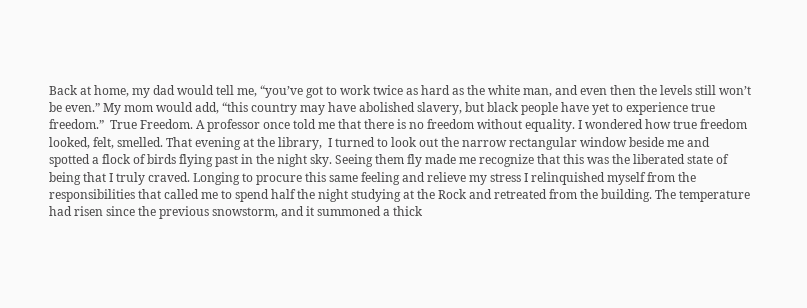Back at home, my dad would tell me, “you’ve got to work twice as hard as the white man, and even then the levels still won’t be even.” My mom would add, “this country may have abolished slavery, but black people have yet to experience true freedom.”  True Freedom. A professor once told me that there is no freedom without equality. I wondered how true freedom looked, felt, smelled. That evening at the library,  I turned to look out the narrow rectangular window beside me and spotted a flock of birds flying past in the night sky. Seeing them fly made me recognize that this was the liberated state of being that I truly craved. Longing to procure this same feeling and relieve my stress I relinquished myself from the responsibilities that called me to spend half the night studying at the Rock and retreated from the building. The temperature had risen since the previous snowstorm, and it summoned a thick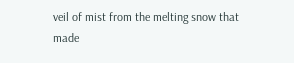veil of mist from the melting snow that made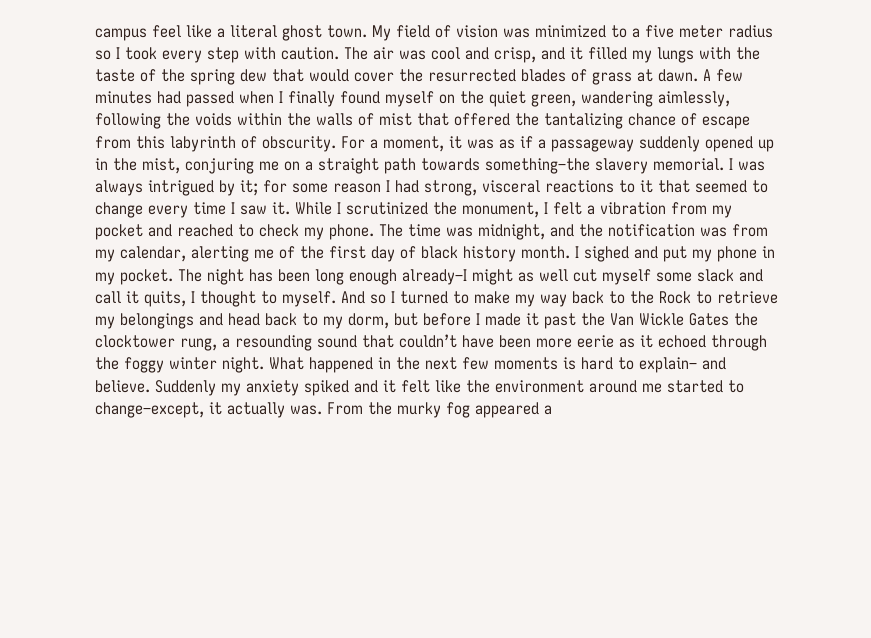campus feel like a literal ghost town. My field of vision was minimized to a five meter radius so I took every step with caution. The air was cool and crisp, and it filled my lungs with the taste of the spring dew that would cover the resurrected blades of grass at dawn. A few minutes had passed when I finally found myself on the quiet green, wandering aimlessly, following the voids within the walls of mist that offered the tantalizing chance of escape from this labyrinth of obscurity. For a moment, it was as if a passageway suddenly opened up in the mist, conjuring me on a straight path towards something–the slavery memorial. I was always intrigued by it; for some reason I had strong, visceral reactions to it that seemed to change every time I saw it. While I scrutinized the monument, I felt a vibration from my pocket and reached to check my phone. The time was midnight, and the notification was from my calendar, alerting me of the first day of black history month. I sighed and put my phone in my pocket. The night has been long enough already–I might as well cut myself some slack and call it quits, I thought to myself. And so I turned to make my way back to the Rock to retrieve my belongings and head back to my dorm, but before I made it past the Van Wickle Gates the clocktower rung, a resounding sound that couldn’t have been more eerie as it echoed through the foggy winter night. What happened in the next few moments is hard to explain– and believe. Suddenly my anxiety spiked and it felt like the environment around me started to change–except, it actually was. From the murky fog appeared a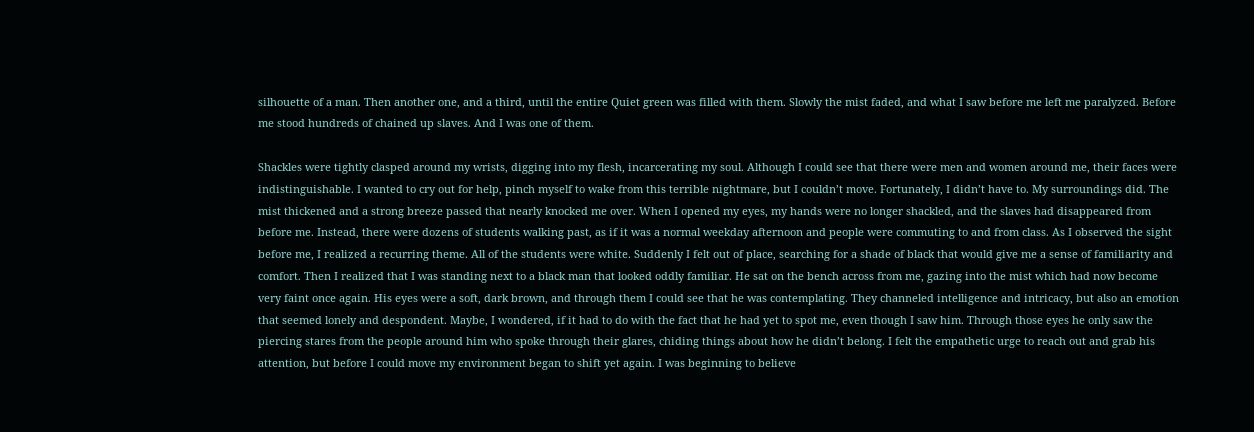silhouette of a man. Then another one, and a third, until the entire Quiet green was filled with them. Slowly the mist faded, and what I saw before me left me paralyzed. Before me stood hundreds of chained up slaves. And I was one of them.

Shackles were tightly clasped around my wrists, digging into my flesh, incarcerating my soul. Although I could see that there were men and women around me, their faces were indistinguishable. I wanted to cry out for help, pinch myself to wake from this terrible nightmare, but I couldn’t move. Fortunately, I didn’t have to. My surroundings did. The mist thickened and a strong breeze passed that nearly knocked me over. When I opened my eyes, my hands were no longer shackled, and the slaves had disappeared from before me. Instead, there were dozens of students walking past, as if it was a normal weekday afternoon and people were commuting to and from class. As I observed the sight before me, I realized a recurring theme. All of the students were white. Suddenly I felt out of place, searching for a shade of black that would give me a sense of familiarity and comfort. Then I realized that I was standing next to a black man that looked oddly familiar. He sat on the bench across from me, gazing into the mist which had now become very faint once again. His eyes were a soft, dark brown, and through them I could see that he was contemplating. They channeled intelligence and intricacy, but also an emotion that seemed lonely and despondent. Maybe, I wondered, if it had to do with the fact that he had yet to spot me, even though I saw him. Through those eyes he only saw the piercing stares from the people around him who spoke through their glares, chiding things about how he didn’t belong. I felt the empathetic urge to reach out and grab his attention, but before I could move my environment began to shift yet again. I was beginning to believe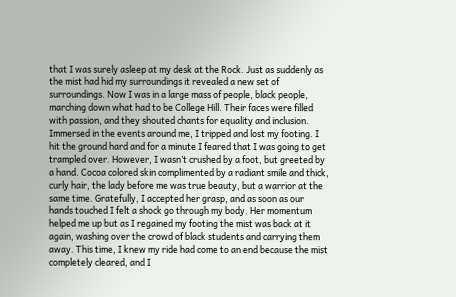that I was surely asleep at my desk at the Rock. Just as suddenly as the mist had hid my surroundings it revealed a new set of surroundings. Now I was in a large mass of people, black people, marching down what had to be College Hill. Their faces were filled with passion, and they shouted chants for equality and inclusion. Immersed in the events around me, I tripped and lost my footing. I hit the ground hard and for a minute I feared that I was going to get trampled over. However, I wasn’t crushed by a foot, but greeted by a hand. Cocoa colored skin complimented by a radiant smile and thick, curly hair, the lady before me was true beauty, but a warrior at the same time. Gratefully, I accepted her grasp, and as soon as our hands touched I felt a shock go through my body. Her momentum helped me up but as I regained my footing the mist was back at it again, washing over the crowd of black students and carrying them away. This time, I knew my ride had come to an end because the mist completely cleared, and I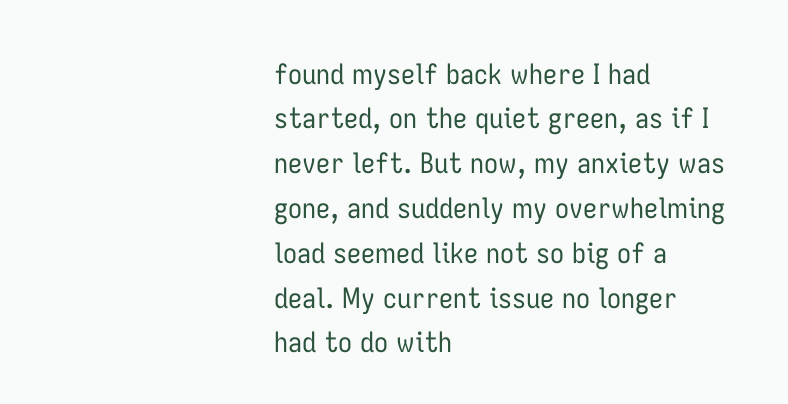found myself back where I had started, on the quiet green, as if I never left. But now, my anxiety was gone, and suddenly my overwhelming load seemed like not so big of a deal. My current issue no longer had to do with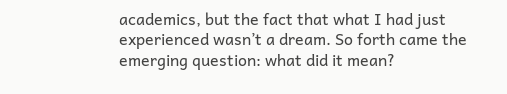academics, but the fact that what I had just experienced wasn’t a dream. So forth came the emerging question: what did it mean?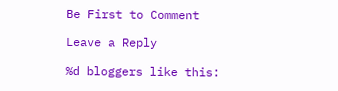Be First to Comment

Leave a Reply

%d bloggers like this: